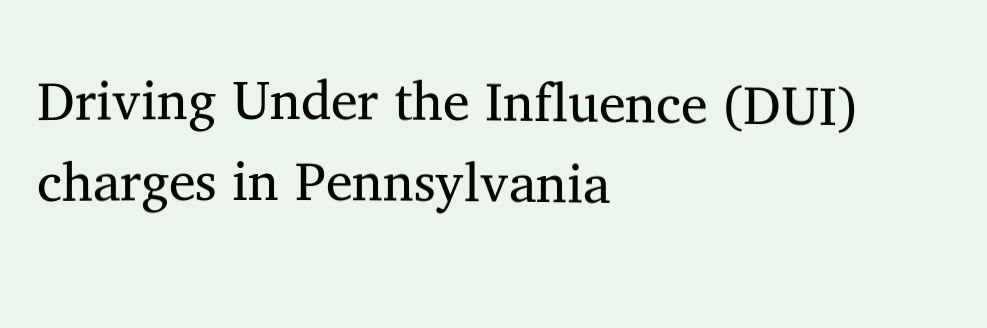Driving Under the Influence (DUI) charges in Pennsylvania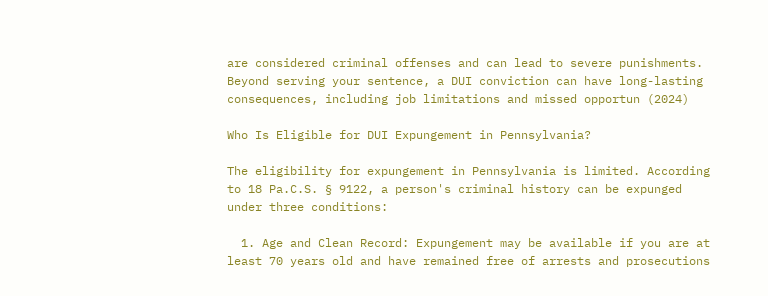are considered criminal offenses and can lead to severe punishments. Beyond serving your sentence, a DUI conviction can have long-lasting consequences, including job limitations and missed opportun (2024)

Who Is Eligible for DUI Expungement in Pennsylvania?

The eligibility for expungement in Pennsylvania is limited. According to 18 Pa.C.S. § 9122, a person's criminal history can be expunged under three conditions:

  1. Age and Clean Record: Expungement may be available if you are at least 70 years old and have remained free of arrests and prosecutions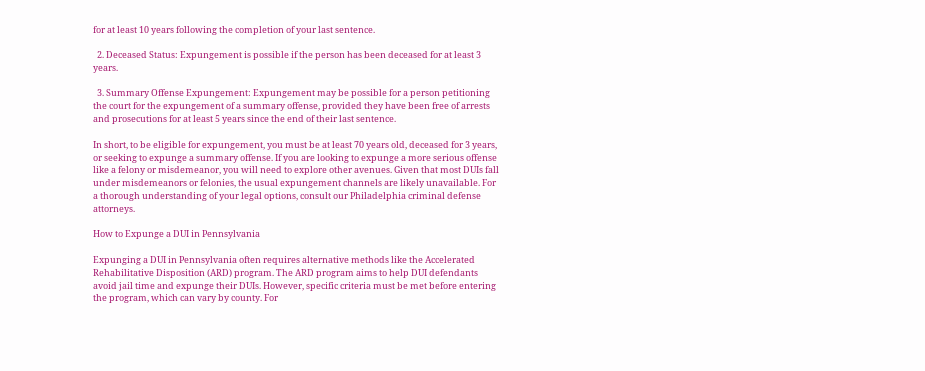for at least 10 years following the completion of your last sentence.

  2. Deceased Status: Expungement is possible if the person has been deceased for at least 3 years.

  3. Summary Offense Expungement: Expungement may be possible for a person petitioning the court for the expungement of a summary offense, provided they have been free of arrests and prosecutions for at least 5 years since the end of their last sentence.

In short, to be eligible for expungement, you must be at least 70 years old, deceased for 3 years, or seeking to expunge a summary offense. If you are looking to expunge a more serious offense like a felony or misdemeanor, you will need to explore other avenues. Given that most DUIs fall under misdemeanors or felonies, the usual expungement channels are likely unavailable. For a thorough understanding of your legal options, consult our Philadelphia criminal defense attorneys.

How to Expunge a DUI in Pennsylvania

Expunging a DUI in Pennsylvania often requires alternative methods like the Accelerated Rehabilitative Disposition (ARD) program. The ARD program aims to help DUI defendants avoid jail time and expunge their DUIs. However, specific criteria must be met before entering the program, which can vary by county. For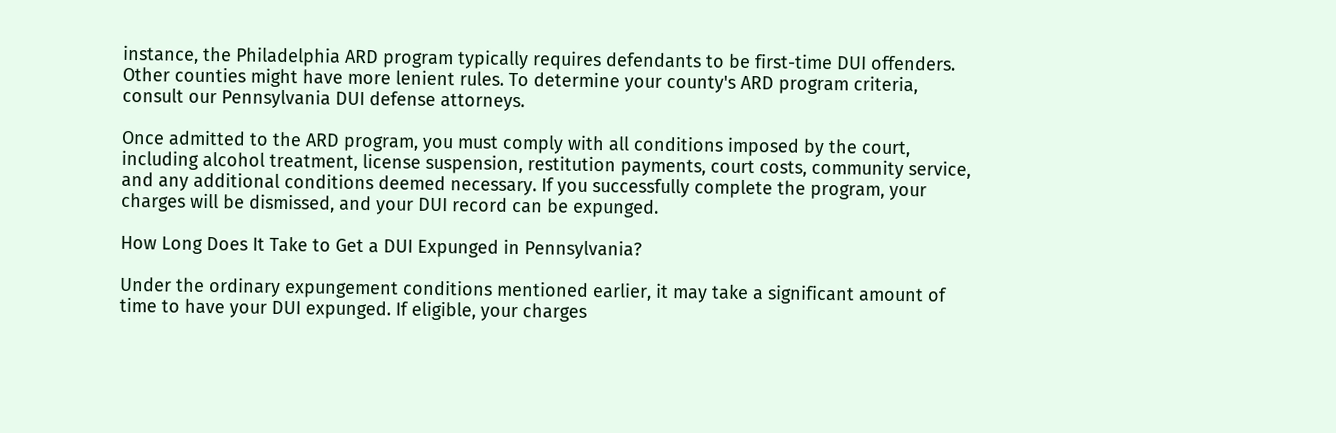instance, the Philadelphia ARD program typically requires defendants to be first-time DUI offenders. Other counties might have more lenient rules. To determine your county's ARD program criteria, consult our Pennsylvania DUI defense attorneys.

Once admitted to the ARD program, you must comply with all conditions imposed by the court, including alcohol treatment, license suspension, restitution payments, court costs, community service, and any additional conditions deemed necessary. If you successfully complete the program, your charges will be dismissed, and your DUI record can be expunged.

How Long Does It Take to Get a DUI Expunged in Pennsylvania?

Under the ordinary expungement conditions mentioned earlier, it may take a significant amount of time to have your DUI expunged. If eligible, your charges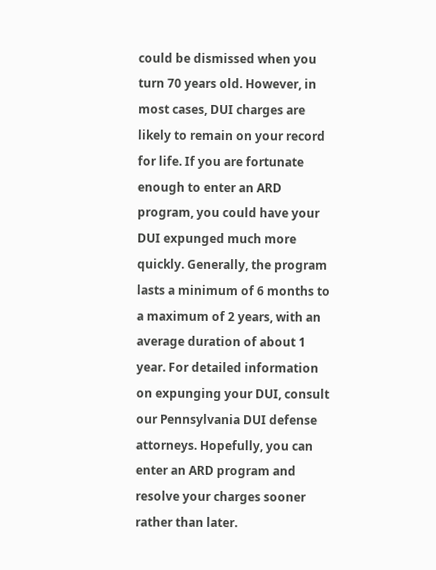could be dismissed when you turn 70 years old. However, in most cases, DUI charges are likely to remain on your record for life. If you are fortunate enough to enter an ARD program, you could have your DUI expunged much more quickly. Generally, the program lasts a minimum of 6 months to a maximum of 2 years, with an average duration of about 1 year. For detailed information on expunging your DUI, consult our Pennsylvania DUI defense attorneys. Hopefully, you can enter an ARD program and resolve your charges sooner rather than later.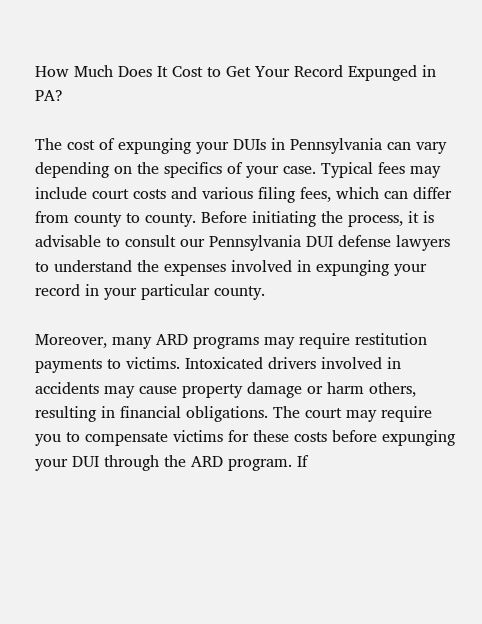How Much Does It Cost to Get Your Record Expunged in PA?

The cost of expunging your DUIs in Pennsylvania can vary depending on the specifics of your case. Typical fees may include court costs and various filing fees, which can differ from county to county. Before initiating the process, it is advisable to consult our Pennsylvania DUI defense lawyers to understand the expenses involved in expunging your record in your particular county.

Moreover, many ARD programs may require restitution payments to victims. Intoxicated drivers involved in accidents may cause property damage or harm others, resulting in financial obligations. The court may require you to compensate victims for these costs before expunging your DUI through the ARD program. If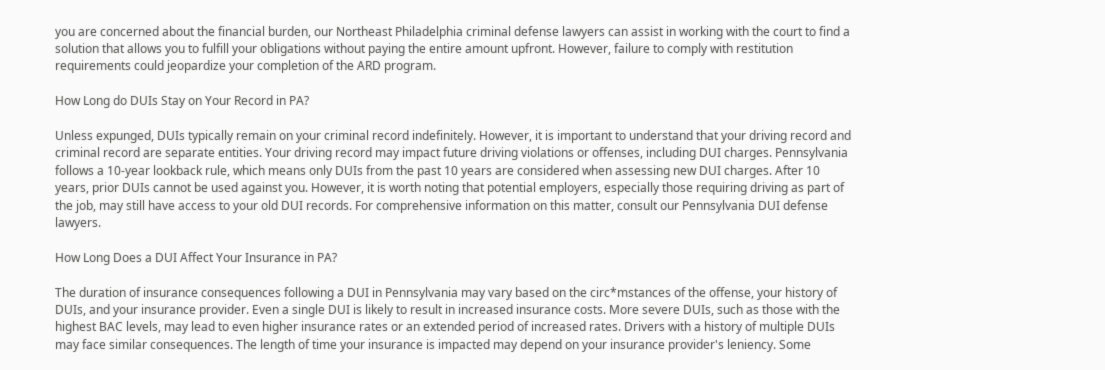you are concerned about the financial burden, our Northeast Philadelphia criminal defense lawyers can assist in working with the court to find a solution that allows you to fulfill your obligations without paying the entire amount upfront. However, failure to comply with restitution requirements could jeopardize your completion of the ARD program.

How Long do DUIs Stay on Your Record in PA?

Unless expunged, DUIs typically remain on your criminal record indefinitely. However, it is important to understand that your driving record and criminal record are separate entities. Your driving record may impact future driving violations or offenses, including DUI charges. Pennsylvania follows a 10-year lookback rule, which means only DUIs from the past 10 years are considered when assessing new DUI charges. After 10 years, prior DUIs cannot be used against you. However, it is worth noting that potential employers, especially those requiring driving as part of the job, may still have access to your old DUI records. For comprehensive information on this matter, consult our Pennsylvania DUI defense lawyers.

How Long Does a DUI Affect Your Insurance in PA?

The duration of insurance consequences following a DUI in Pennsylvania may vary based on the circ*mstances of the offense, your history of DUIs, and your insurance provider. Even a single DUI is likely to result in increased insurance costs. More severe DUIs, such as those with the highest BAC levels, may lead to even higher insurance rates or an extended period of increased rates. Drivers with a history of multiple DUIs may face similar consequences. The length of time your insurance is impacted may depend on your insurance provider's leniency. Some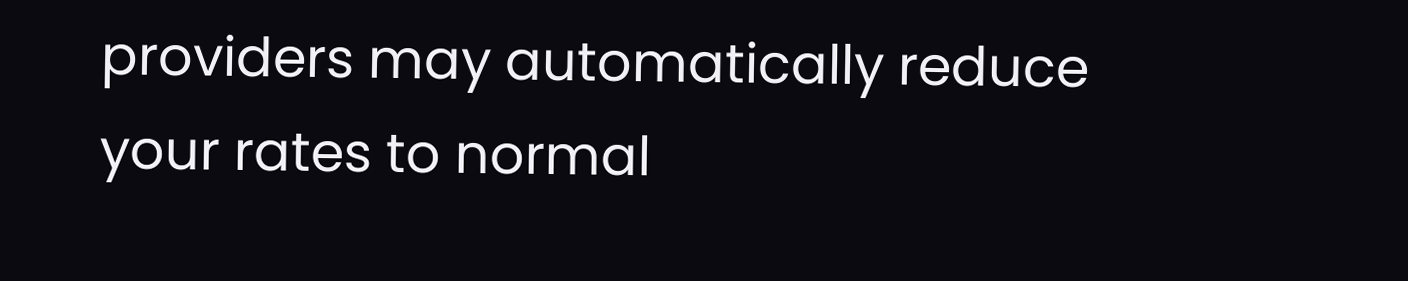providers may automatically reduce your rates to normal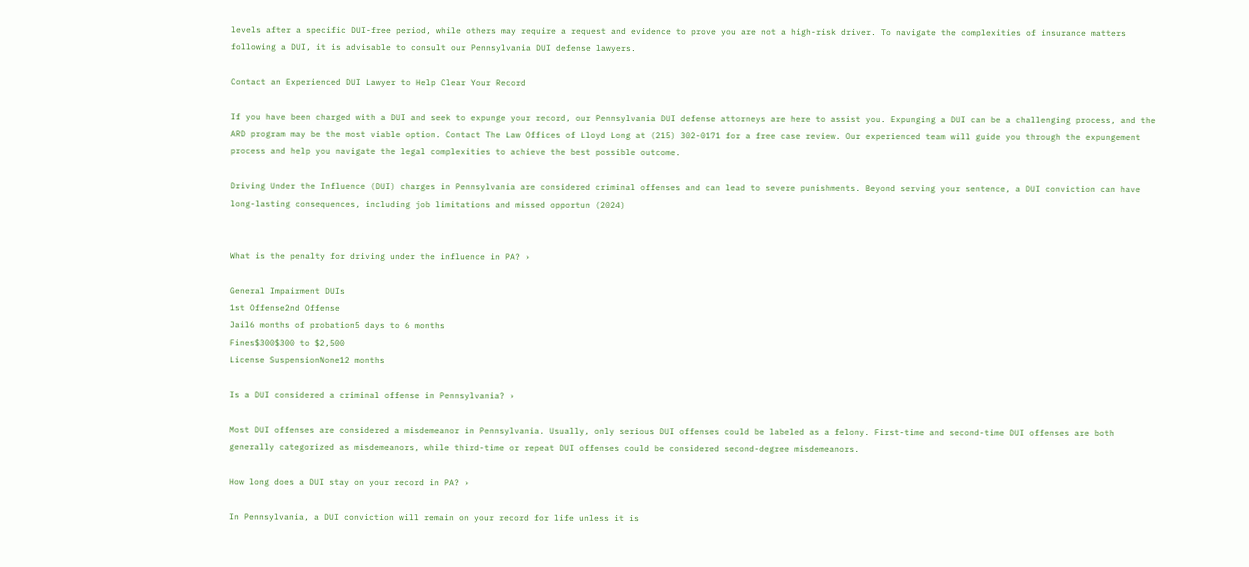levels after a specific DUI-free period, while others may require a request and evidence to prove you are not a high-risk driver. To navigate the complexities of insurance matters following a DUI, it is advisable to consult our Pennsylvania DUI defense lawyers.

Contact an Experienced DUI Lawyer to Help Clear Your Record

If you have been charged with a DUI and seek to expunge your record, our Pennsylvania DUI defense attorneys are here to assist you. Expunging a DUI can be a challenging process, and the ARD program may be the most viable option. Contact The Law Offices of Lloyd Long at (215) 302-0171 for a free case review. Our experienced team will guide you through the expungement process and help you navigate the legal complexities to achieve the best possible outcome.

Driving Under the Influence (DUI) charges in Pennsylvania are considered criminal offenses and can lead to severe punishments. Beyond serving your sentence, a DUI conviction can have long-lasting consequences, including job limitations and missed opportun (2024)


What is the penalty for driving under the influence in PA? ›

General Impairment DUIs
1st Offense2nd Offense
Jail6 months of probation5 days to 6 months
Fines$300$300 to $2,500
License SuspensionNone12 months

Is a DUI considered a criminal offense in Pennsylvania? ›

Most DUI offenses are considered a misdemeanor in Pennsylvania. Usually, only serious DUI offenses could be labeled as a felony. First-time and second-time DUI offenses are both generally categorized as misdemeanors, while third-time or repeat DUI offenses could be considered second-degree misdemeanors.

How long does a DUI stay on your record in PA? ›

In Pennsylvania, a DUI conviction will remain on your record for life unless it is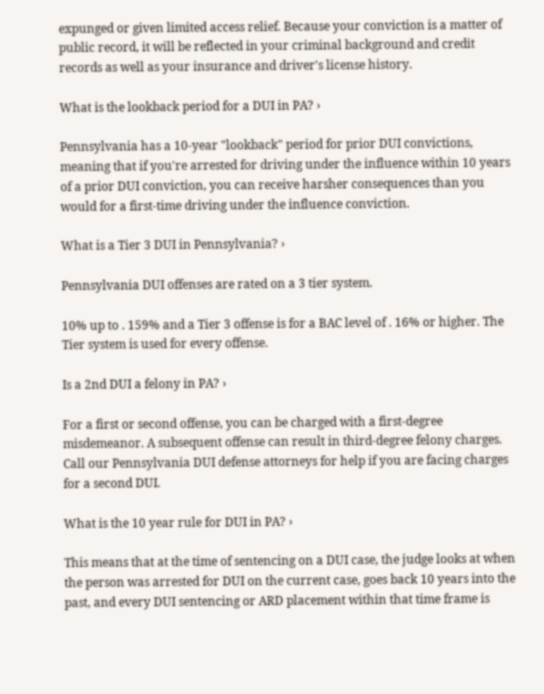expunged or given limited access relief. Because your conviction is a matter of public record, it will be reflected in your criminal background and credit records as well as your insurance and driver's license history.

What is the lookback period for a DUI in PA? ›

Pennsylvania has a 10-year "lookback" period for prior DUI convictions, meaning that if you're arrested for driving under the influence within 10 years of a prior DUI conviction, you can receive harsher consequences than you would for a first-time driving under the influence conviction.

What is a Tier 3 DUI in Pennsylvania? ›

Pennsylvania DUI offenses are rated on a 3 tier system.

10% up to . 159% and a Tier 3 offense is for a BAC level of . 16% or higher. The Tier system is used for every offense.

Is a 2nd DUI a felony in PA? ›

For a first or second offense, you can be charged with a first-degree misdemeanor. A subsequent offense can result in third-degree felony charges. Call our Pennsylvania DUI defense attorneys for help if you are facing charges for a second DUI.

What is the 10 year rule for DUI in PA? ›

This means that at the time of sentencing on a DUI case, the judge looks at when the person was arrested for DUI on the current case, goes back 10 years into the past, and every DUI sentencing or ARD placement within that time frame is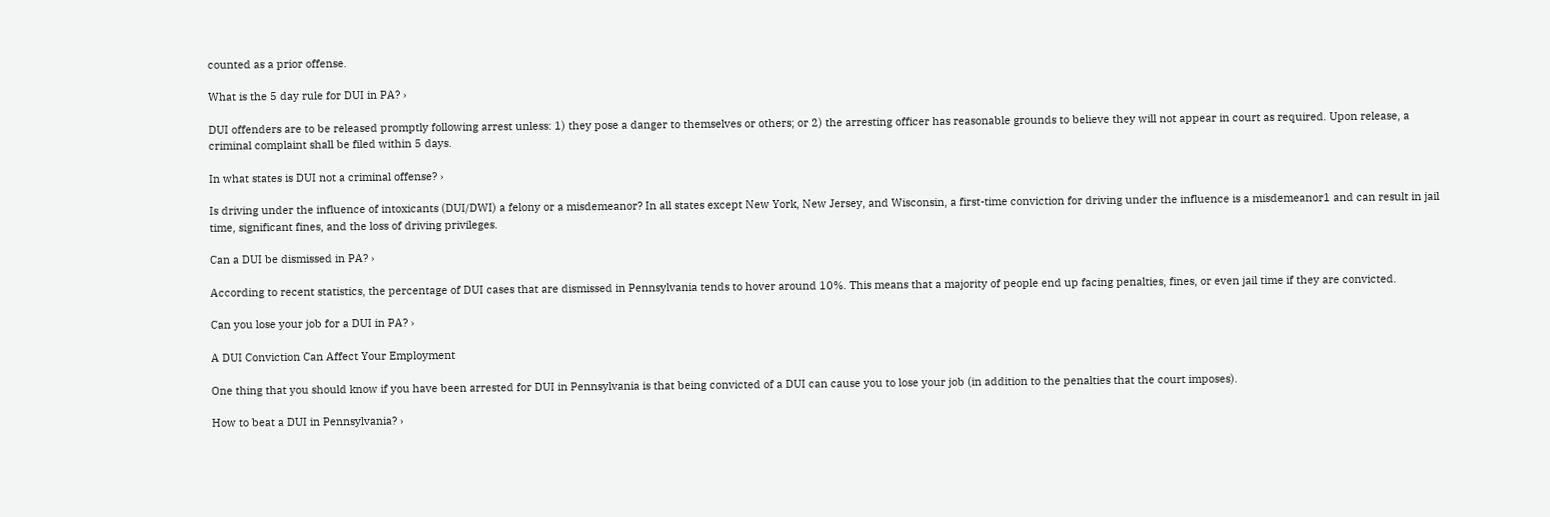counted as a prior offense.

What is the 5 day rule for DUI in PA? ›

DUI offenders are to be released promptly following arrest unless: 1) they pose a danger to themselves or others; or 2) the arresting officer has reasonable grounds to believe they will not appear in court as required. Upon release, a criminal complaint shall be filed within 5 days.

In what states is DUI not a criminal offense? ›

Is driving under the influence of intoxicants (DUI/DWI) a felony or a misdemeanor? In all states except New York, New Jersey, and Wisconsin, a first-time conviction for driving under the influence is a misdemeanor1 and can result in jail time, significant fines, and the loss of driving privileges.

Can a DUI be dismissed in PA? ›

According to recent statistics, the percentage of DUI cases that are dismissed in Pennsylvania tends to hover around 10%. This means that a majority of people end up facing penalties, fines, or even jail time if they are convicted.

Can you lose your job for a DUI in PA? ›

A DUI Conviction Can Affect Your Employment

One thing that you should know if you have been arrested for DUI in Pennsylvania is that being convicted of a DUI can cause you to lose your job (in addition to the penalties that the court imposes).

How to beat a DUI in Pennsylvania? ›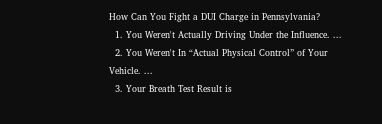How Can You Fight a DUI Charge in Pennsylvania?
  1. You Weren't Actually Driving Under the Influence. ...
  2. You Weren't In “Actual Physical Control” of Your Vehicle. ...
  3. Your Breath Test Result is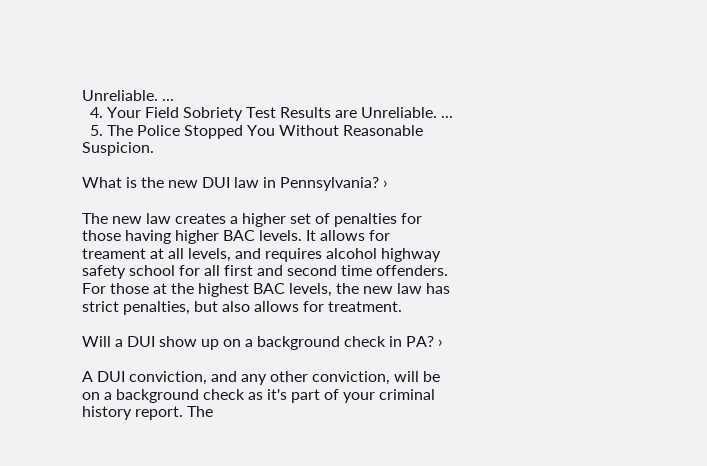Unreliable. ...
  4. Your Field Sobriety Test Results are Unreliable. ...
  5. The Police Stopped You Without Reasonable Suspicion.

What is the new DUI law in Pennsylvania? ›

The new law creates a higher set of penalties for those having higher BAC levels. It allows for treament at all levels, and requires alcohol highway safety school for all first and second time offenders. For those at the highest BAC levels, the new law has strict penalties, but also allows for treatment.

Will a DUI show up on a background check in PA? ›

A DUI conviction, and any other conviction, will be on a background check as it's part of your criminal history report. The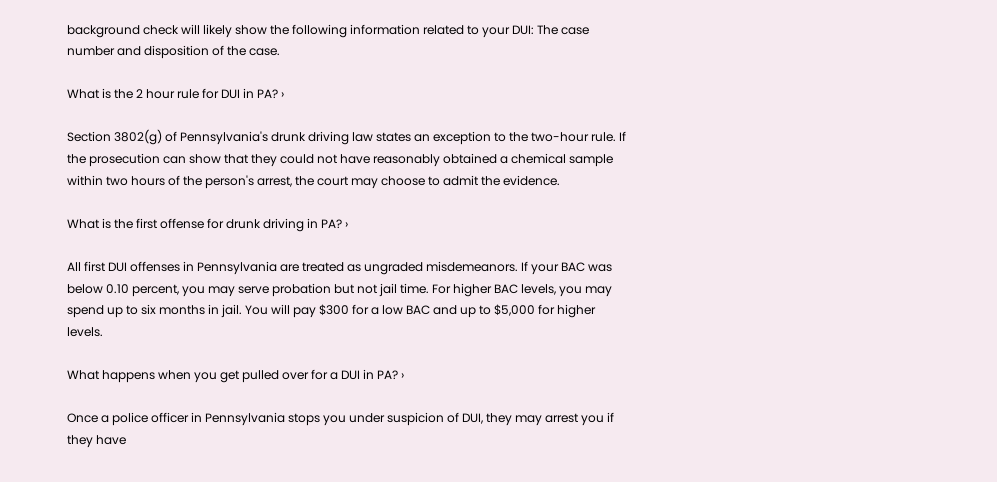background check will likely show the following information related to your DUI: The case number and disposition of the case.

What is the 2 hour rule for DUI in PA? ›

Section 3802(g) of Pennsylvania's drunk driving law states an exception to the two-hour rule. If the prosecution can show that they could not have reasonably obtained a chemical sample within two hours of the person's arrest, the court may choose to admit the evidence.

What is the first offense for drunk driving in PA? ›

All first DUI offenses in Pennsylvania are treated as ungraded misdemeanors. If your BAC was below 0.10 percent, you may serve probation but not jail time. For higher BAC levels, you may spend up to six months in jail. You will pay $300 for a low BAC and up to $5,000 for higher levels.

What happens when you get pulled over for a DUI in PA? ›

Once a police officer in Pennsylvania stops you under suspicion of DUI, they may arrest you if they have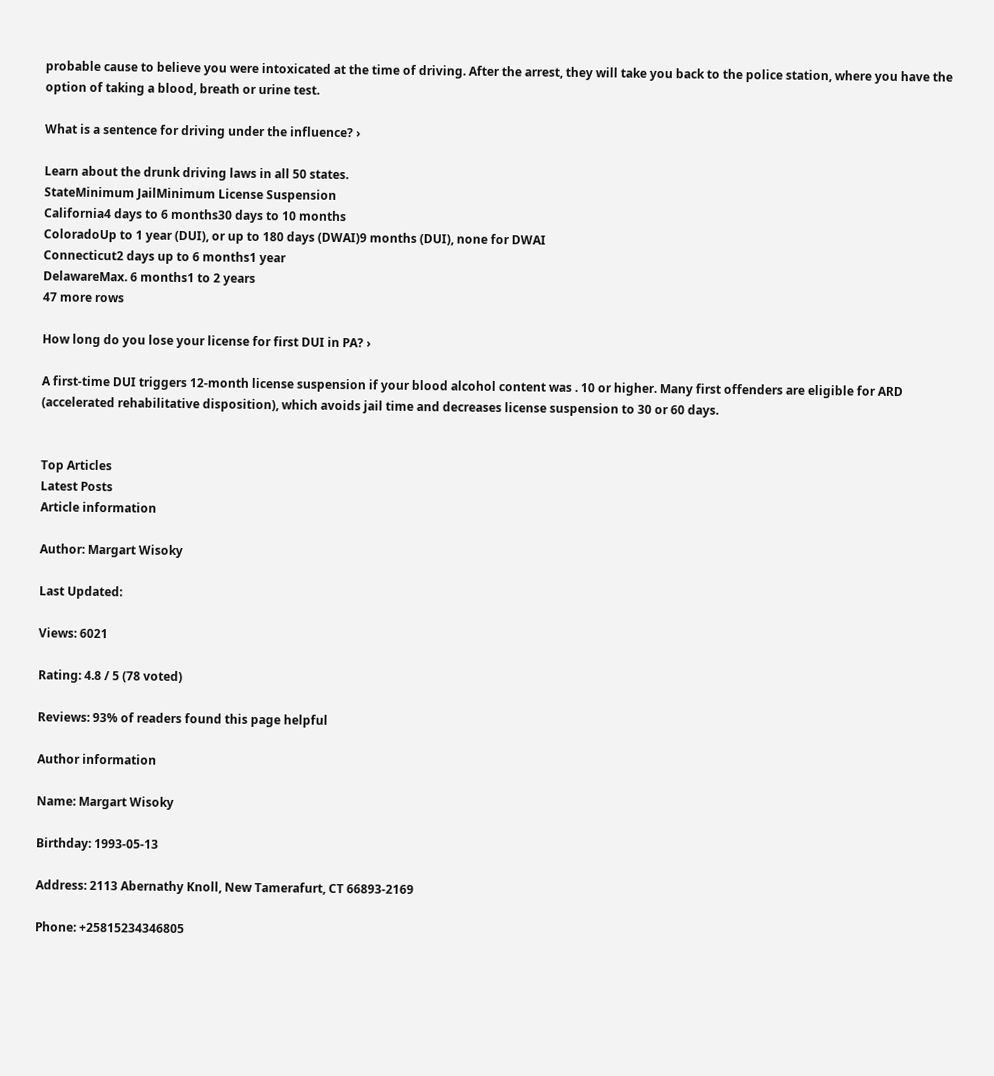probable cause to believe you were intoxicated at the time of driving. After the arrest, they will take you back to the police station, where you have the option of taking a blood, breath or urine test.

What is a sentence for driving under the influence? ›

Learn about the drunk driving laws in all 50 states.
StateMinimum JailMinimum License Suspension
California4 days to 6 months30 days to 10 months
ColoradoUp to 1 year (DUI), or up to 180 days (DWAI)9 months (DUI), none for DWAI
Connecticut2 days up to 6 months1 year
DelawareMax. 6 months1 to 2 years
47 more rows

How long do you lose your license for first DUI in PA? ›

A first-time DUI triggers 12-month license suspension if your blood alcohol content was . 10 or higher. Many first offenders are eligible for ARD (accelerated rehabilitative disposition), which avoids jail time and decreases license suspension to 30 or 60 days.


Top Articles
Latest Posts
Article information

Author: Margart Wisoky

Last Updated:

Views: 6021

Rating: 4.8 / 5 (78 voted)

Reviews: 93% of readers found this page helpful

Author information

Name: Margart Wisoky

Birthday: 1993-05-13

Address: 2113 Abernathy Knoll, New Tamerafurt, CT 66893-2169

Phone: +25815234346805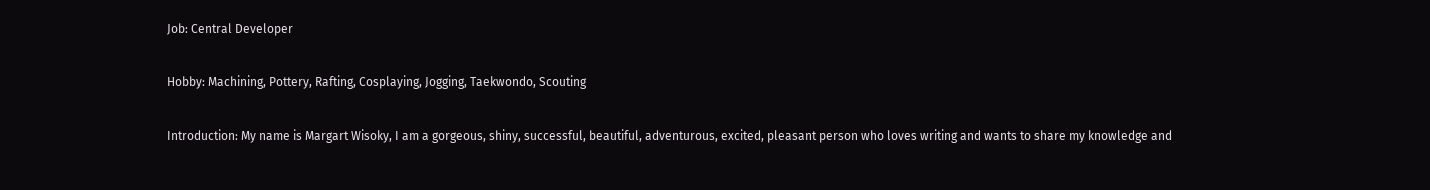Job: Central Developer

Hobby: Machining, Pottery, Rafting, Cosplaying, Jogging, Taekwondo, Scouting

Introduction: My name is Margart Wisoky, I am a gorgeous, shiny, successful, beautiful, adventurous, excited, pleasant person who loves writing and wants to share my knowledge and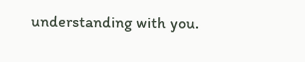understanding with you.